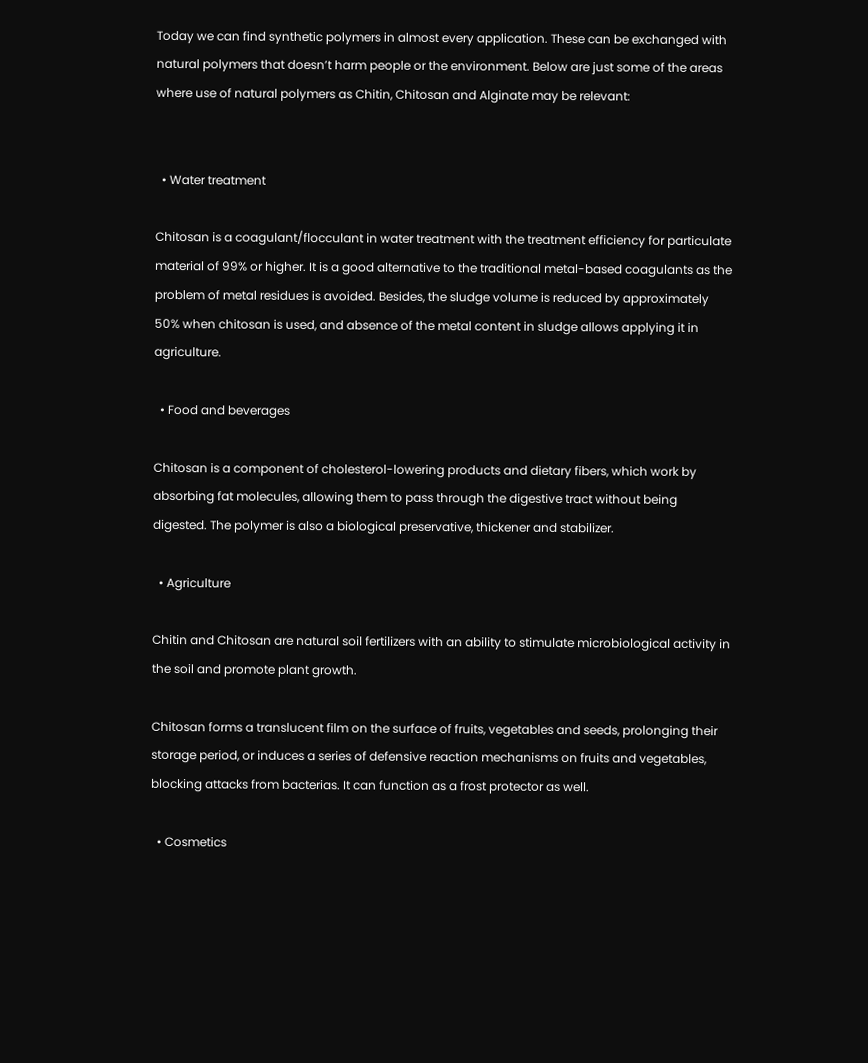Today we can find synthetic polymers in almost every application. These can be exchanged with natural polymers that doesn’t harm people or the environment. Below are just some of the areas where use of natural polymers as Chitin, Chitosan and Alginate may be relevant:


  • Water treatment

Chitosan is a coagulant/flocculant in water treatment with the treatment efficiency for particulate material of 99% or higher. It is a good alternative to the traditional metal-based coagulants as the problem of metal residues is avoided. Besides, the sludge volume is reduced by approximately 50% when chitosan is used, and absence of the metal content in sludge allows applying it in agriculture.

  • Food and beverages

Chitosan is a component of cholesterol-lowering products and dietary fibers, which work by absorbing fat molecules, allowing them to pass through the digestive tract without being digested. The polymer is also a biological preservative, thickener and stabilizer.

  • Agriculture

Chitin and Chitosan are natural soil fertilizers with an ability to stimulate microbiological activity in the soil and promote plant growth.

Chitosan forms a translucent film on the surface of fruits, vegetables and seeds, prolonging their storage period, or induces a series of defensive reaction mechanisms on fruits and vegetables, blocking attacks from bacterias. It can function as a frost protector as well.

  • Cosmetics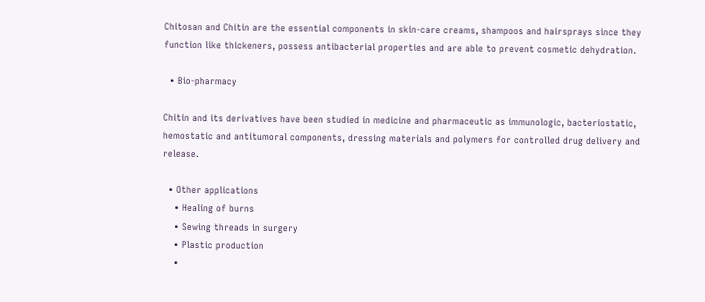Chitosan and Chitin are the essential components in skin-care creams, shampoos and hairsprays since they function like thickeners, possess antibacterial properties and are able to prevent cosmetic dehydration.

  • Bio-pharmacy

Chitin and its derivatives have been studied in medicine and pharmaceutic as immunologic, bacteriostatic, hemostatic and antitumoral components, dressing materials and polymers for controlled drug delivery and release.

  • Other applications
    • Healing of burns
    • Sewing threads in surgery
    • Plastic production
    •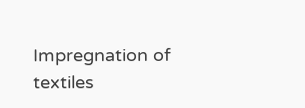Impregnation of textiles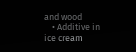and wood
    • Additive in ice cream